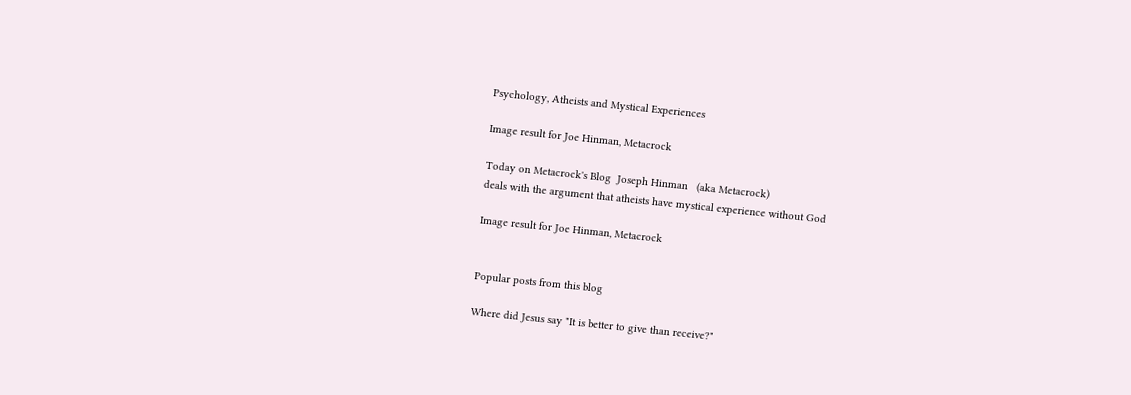Psychology, Atheists and Mystical Experiences

Image result for Joe Hinman, Metacrock

Today on Metacrock's Blog  Joseph Hinman   (aka Metacrock)
deals with the argument that atheists have mystical experience without God

Image result for Joe Hinman, Metacrock


Popular posts from this blog

Where did Jesus say "It is better to give than receive?"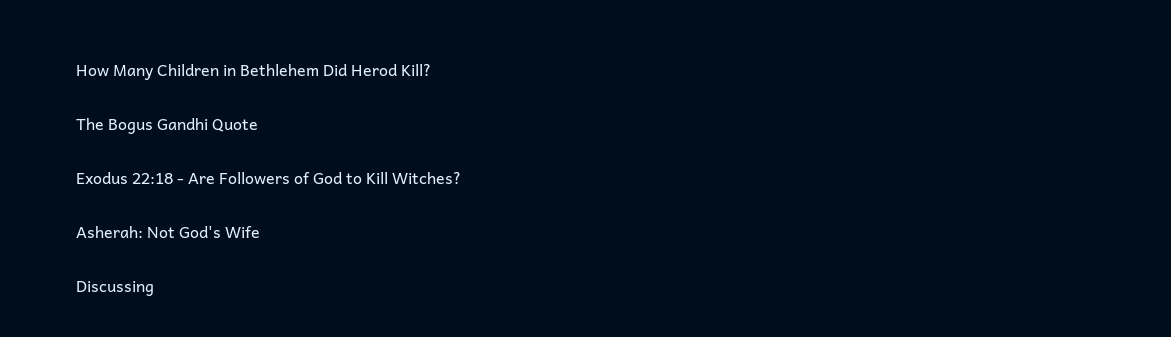How Many Children in Bethlehem Did Herod Kill?

The Bogus Gandhi Quote

Exodus 22:18 - Are Followers of God to Kill Witches?

Asherah: Not God's Wife

Discussing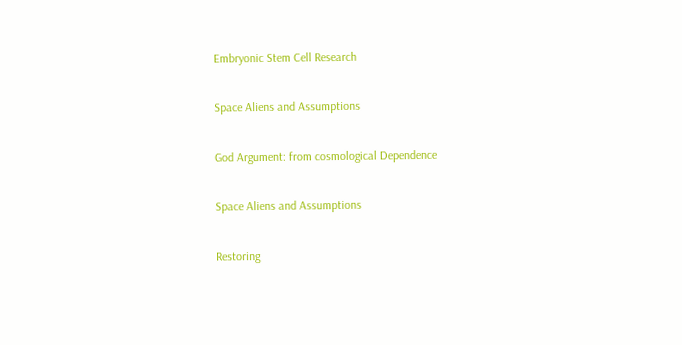Embryonic Stem Cell Research

Space Aliens and Assumptions

God Argument: from cosmological Dependence

Space Aliens and Assumptions

Restoring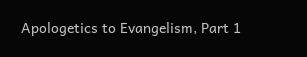Apologetics to Evangelism, Part 1